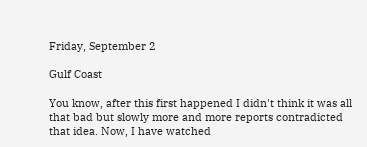Friday, September 2

Gulf Coast

You know, after this first happened I didn't think it was all that bad but slowly more and more reports contradicted that idea. Now, I have watched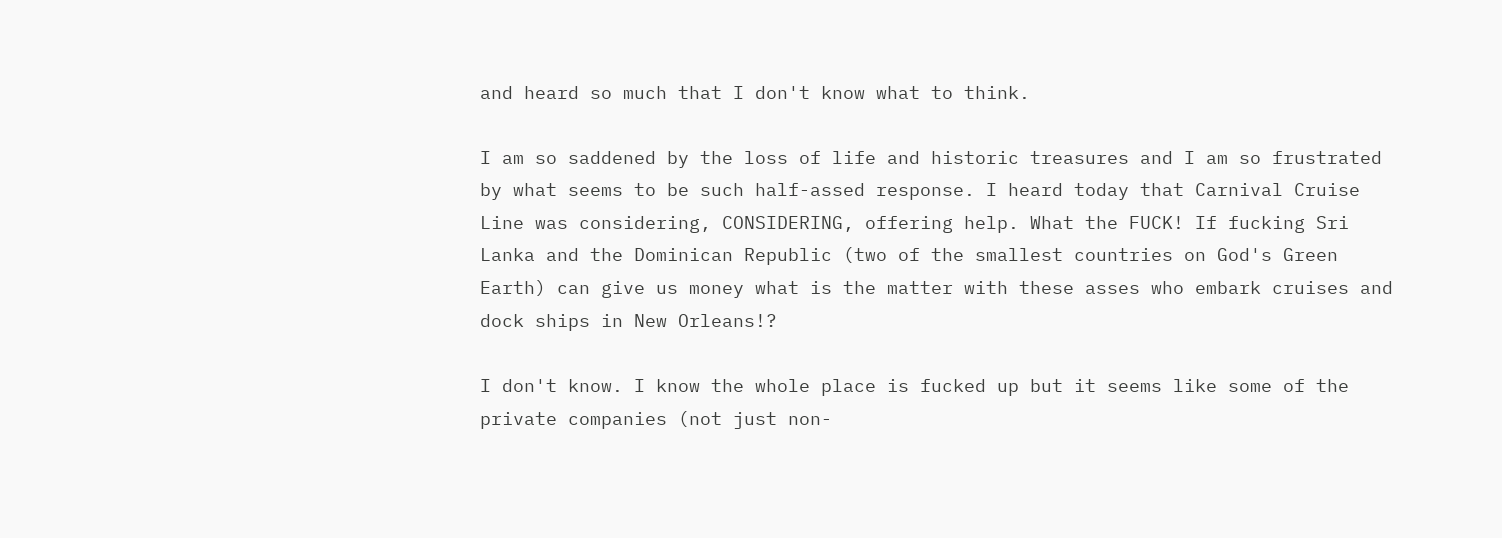and heard so much that I don't know what to think.

I am so saddened by the loss of life and historic treasures and I am so frustrated by what seems to be such half-assed response. I heard today that Carnival Cruise Line was considering, CONSIDERING, offering help. What the FUCK! If fucking Sri Lanka and the Dominican Republic (two of the smallest countries on God's Green Earth) can give us money what is the matter with these asses who embark cruises and dock ships in New Orleans!?

I don't know. I know the whole place is fucked up but it seems like some of the private companies (not just non-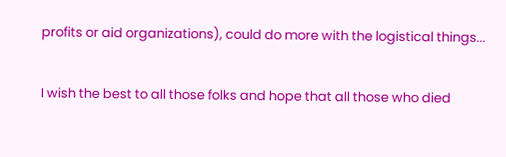profits or aid organizations), could do more with the logistical things...

I wish the best to all those folks and hope that all those who died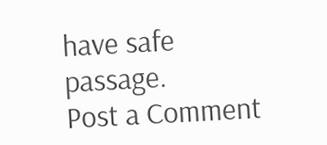have safe passage.
Post a Comment